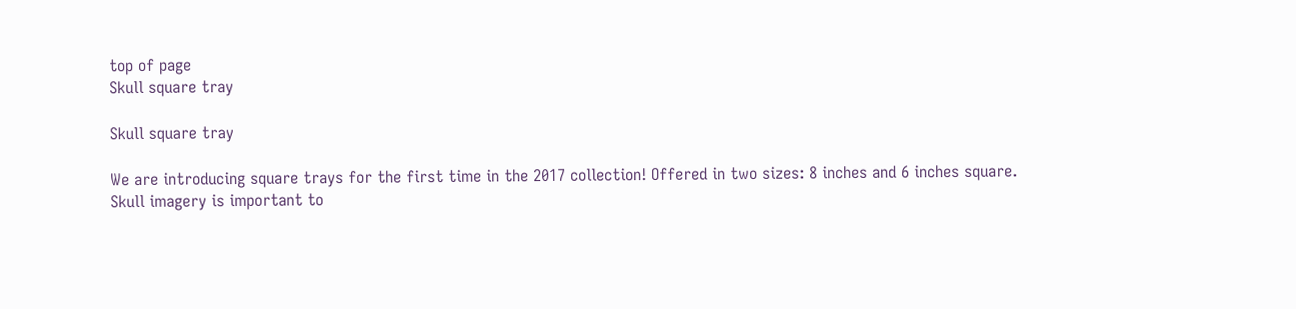top of page
Skull square tray

Skull square tray

We are introducing square trays for the first time in the 2017 collection! Offered in two sizes: 8 inches and 6 inches square.
Skull imagery is important to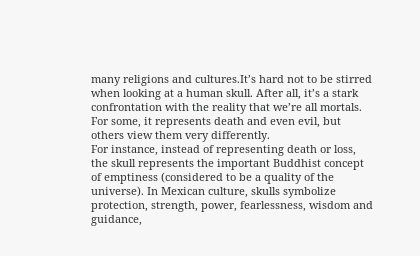many religions and cultures.It’s hard not to be stirred when looking at a human skull. After all, it’s a stark confrontation with the reality that we’re all mortals. For some, it represents death and even evil, but others view them very differently.
For instance, instead of representing death or loss, the skull represents the important Buddhist concept of emptiness (considered to be a quality of the universe). In Mexican culture, skulls symbolize protection, strength, power, fearlessness, wisdom and guidance,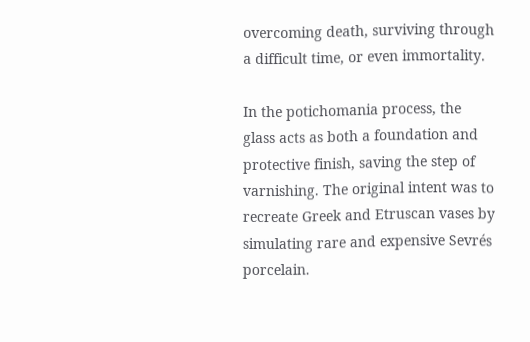overcoming death, surviving through a difficult time, or even immortality.

In the potichomania process, the glass acts as both a foundation and protective finish, saving the step of varnishing. The original intent was to recreate Greek and Etruscan vases by simulating rare and expensive Sevrés porcelain.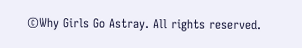©Why Girls Go Astray. All rights reserved.